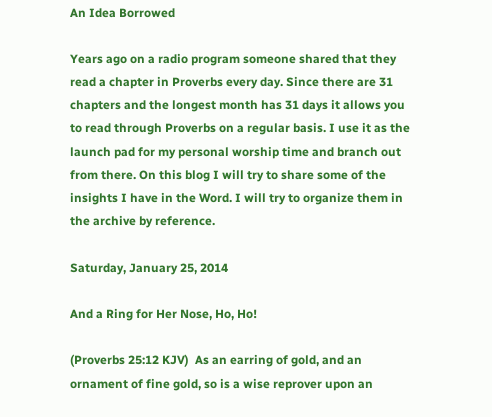An Idea Borrowed

Years ago on a radio program someone shared that they read a chapter in Proverbs every day. Since there are 31 chapters and the longest month has 31 days it allows you to read through Proverbs on a regular basis. I use it as the launch pad for my personal worship time and branch out from there. On this blog I will try to share some of the insights I have in the Word. I will try to organize them in the archive by reference.

Saturday, January 25, 2014

And a Ring for Her Nose, Ho, Ho!

(Proverbs 25:12 KJV)  As an earring of gold, and an ornament of fine gold, so is a wise reprover upon an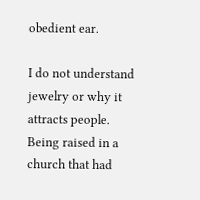obedient ear.

I do not understand jewelry or why it attracts people.  Being raised in a church that had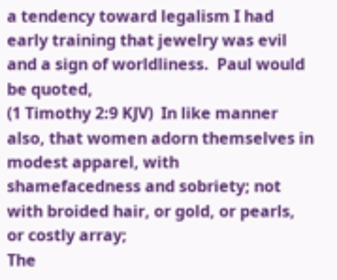a tendency toward legalism I had early training that jewelry was evil and a sign of worldliness.  Paul would be quoted,
(1 Timothy 2:9 KJV)  In like manner also, that women adorn themselves in modest apparel, with shamefacedness and sobriety; not with broided hair, or gold, or pearls, or costly array;
The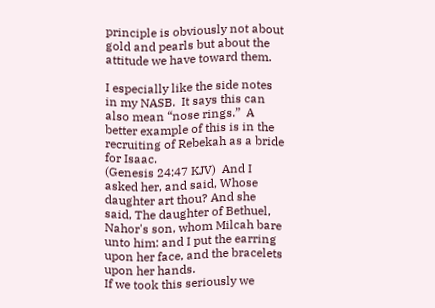principle is obviously not about gold and pearls but about the attitude we have toward them.

I especially like the side notes in my NASB.  It says this can also mean “nose rings.”  A better example of this is in the recruiting of Rebekah as a bride for Isaac.
(Genesis 24:47 KJV)  And I asked her, and said, Whose daughter art thou? And she said, The daughter of Bethuel, Nahor's son, whom Milcah bare unto him: and I put the earring upon her face, and the bracelets upon her hands.
If we took this seriously we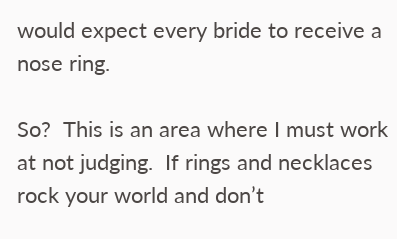would expect every bride to receive a nose ring.

So?  This is an area where I must work at not judging.  If rings and necklaces rock your world and don’t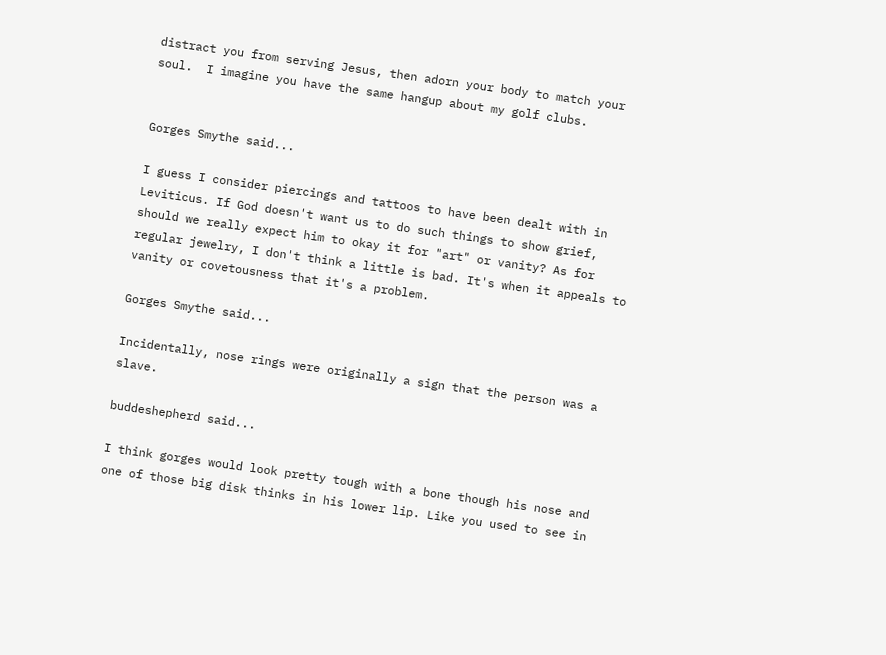distract you from serving Jesus, then adorn your body to match your soul.  I imagine you have the same hangup about my golf clubs.


Gorges Smythe said...

I guess I consider piercings and tattoos to have been dealt with in Leviticus. If God doesn't want us to do such things to show grief, should we really expect him to okay it for "art" or vanity? As for regular jewelry, I don't think a little is bad. It's when it appeals to vanity or covetousness that it's a problem.

Gorges Smythe said...

Incidentally, nose rings were originally a sign that the person was a slave.

buddeshepherd said...

I think gorges would look pretty tough with a bone though his nose and one of those big disk thinks in his lower lip. Like you used to see in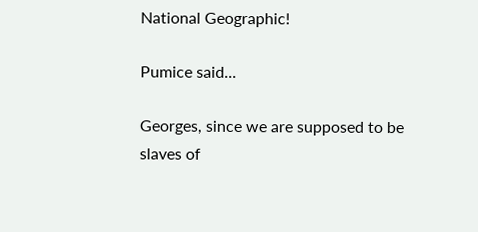National Geographic!

Pumice said...

Georges, since we are supposed to be slaves of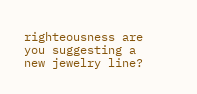righteousness are you suggesting a new jewelry line?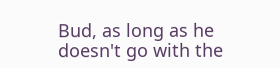Bud, as long as he doesn't go with the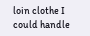loin clothe I could handle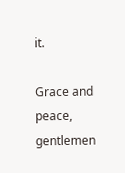it.

Grace and peace, gentlemen